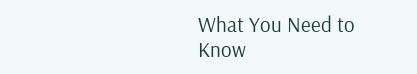What You Need to Know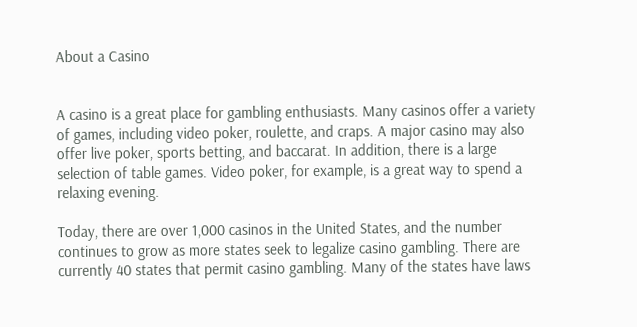About a Casino


A casino is a great place for gambling enthusiasts. Many casinos offer a variety of games, including video poker, roulette, and craps. A major casino may also offer live poker, sports betting, and baccarat. In addition, there is a large selection of table games. Video poker, for example, is a great way to spend a relaxing evening.

Today, there are over 1,000 casinos in the United States, and the number continues to grow as more states seek to legalize casino gambling. There are currently 40 states that permit casino gambling. Many of the states have laws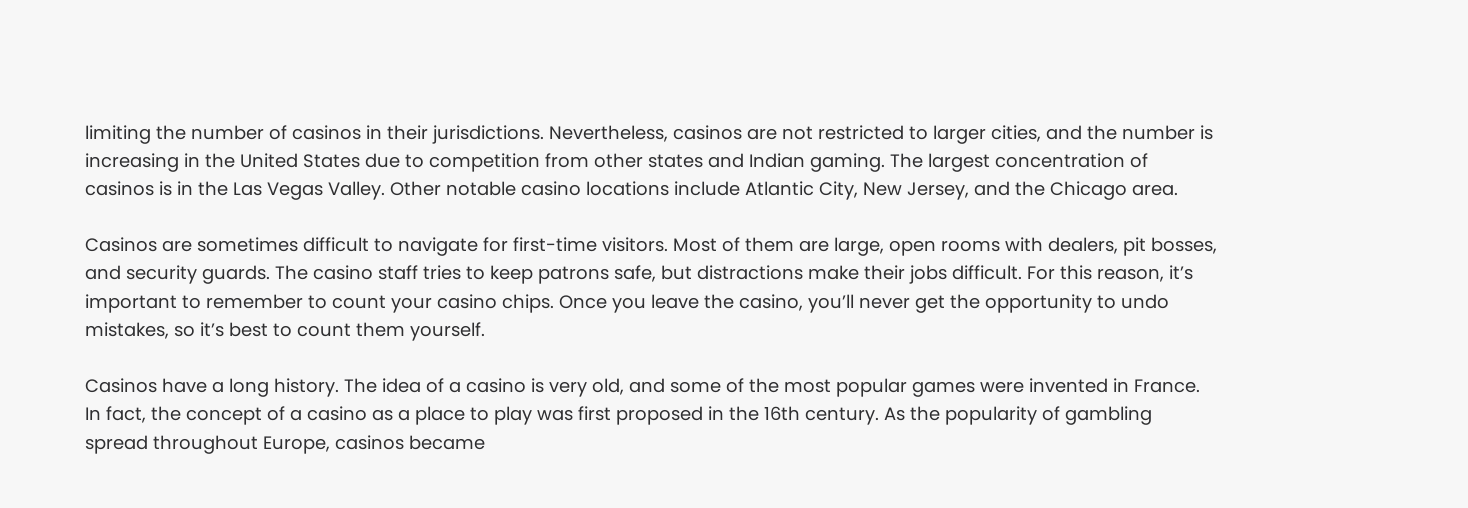limiting the number of casinos in their jurisdictions. Nevertheless, casinos are not restricted to larger cities, and the number is increasing in the United States due to competition from other states and Indian gaming. The largest concentration of casinos is in the Las Vegas Valley. Other notable casino locations include Atlantic City, New Jersey, and the Chicago area.

Casinos are sometimes difficult to navigate for first-time visitors. Most of them are large, open rooms with dealers, pit bosses, and security guards. The casino staff tries to keep patrons safe, but distractions make their jobs difficult. For this reason, it’s important to remember to count your casino chips. Once you leave the casino, you’ll never get the opportunity to undo mistakes, so it’s best to count them yourself.

Casinos have a long history. The idea of a casino is very old, and some of the most popular games were invented in France. In fact, the concept of a casino as a place to play was first proposed in the 16th century. As the popularity of gambling spread throughout Europe, casinos became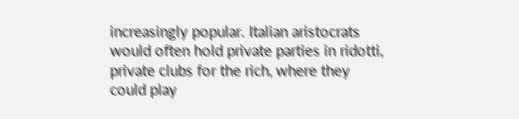increasingly popular. Italian aristocrats would often hold private parties in ridotti, private clubs for the rich, where they could play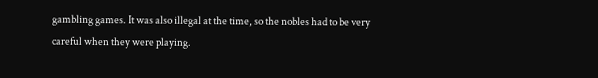gambling games. It was also illegal at the time, so the nobles had to be very careful when they were playing.